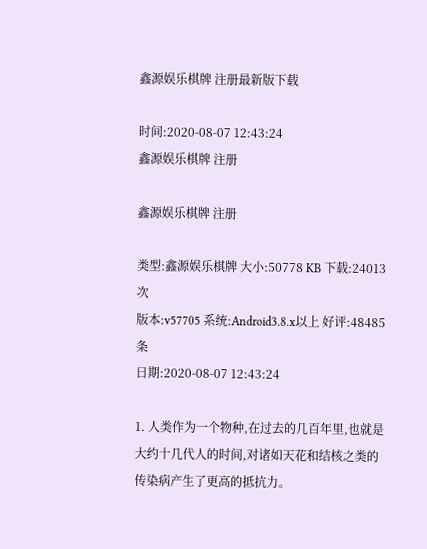鑫源娱乐棋牌 注册最新版下载

时间:2020-08-07 12:43:24
鑫源娱乐棋牌 注册

鑫源娱乐棋牌 注册

类型:鑫源娱乐棋牌 大小:50778 KB 下载:24013 次
版本:v57705 系统:Android3.8.x以上 好评:48485 条
日期:2020-08-07 12:43:24

1. 人类作为一个物种,在过去的几百年里,也就是大约十几代人的时间,对诸如天花和结核之类的传染病产生了更高的抵抗力。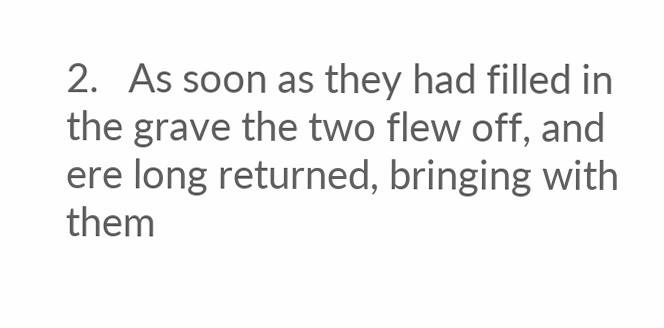2.   As soon as they had filled in the grave the two flew off, and ere long returned, bringing with them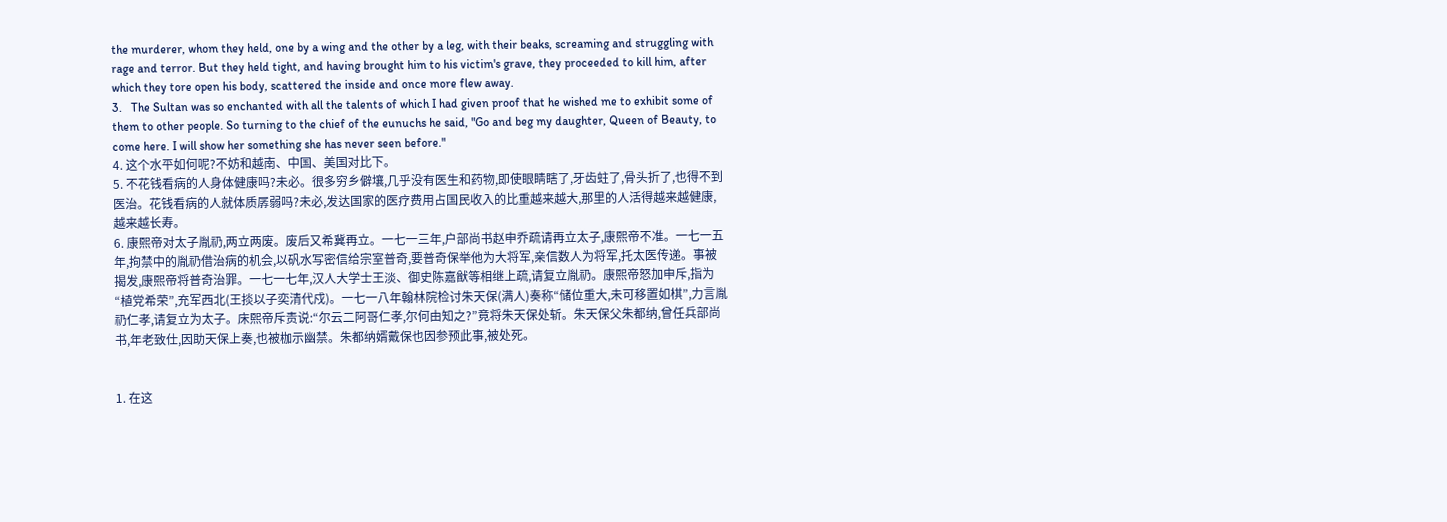the murderer, whom they held, one by a wing and the other by a leg, with their beaks, screaming and struggling with rage and terror. But they held tight, and having brought him to his victim's grave, they proceeded to kill him, after which they tore open his body, scattered the inside and once more flew away.
3.   The Sultan was so enchanted with all the talents of which I had given proof that he wished me to exhibit some of them to other people. So turning to the chief of the eunuchs he said, "Go and beg my daughter, Queen of Beauty, to come here. I will show her something she has never seen before."
4. 这个水平如何呢?不妨和越南、中国、美国对比下。
5. 不花钱看病的人身体健康吗?未必。很多穷乡僻壤,几乎没有医生和药物,即使眼睛瞎了,牙齿蛀了,骨头折了,也得不到医治。花钱看病的人就体质孱弱吗?未必,发达国家的医疗费用占国民收入的比重越来越大,那里的人活得越来越健康,越来越长寿。
6. 康熙帝对太子胤礽,两立两废。废后又希冀再立。一七一三年,户部尚书赵申乔疏请再立太子,康熙帝不准。一七一五年,拘禁中的胤礽借治病的机会,以矾水写密信给宗室普奇,要普奇保举他为大将军,亲信数人为将军,托太医传递。事被揭发,康熙帝将普奇治罪。一七一七年,汉人大学士王淡、御史陈嘉猷等相继上疏,请复立胤礽。康熙帝怒加申斥,指为“植党希荣”,充军西北(王掞以子奕清代戍)。一七一八年翰林院检讨朱天保(满人)奏称“储位重大,未可移置如棋”,力言胤礽仁孝,请复立为太子。床熙帝斥责说:“尔云二阿哥仁孝,尔何由知之?”竟将朱天保处斩。朱天保父朱都纳,曾任兵部尚书,年老致仕,因助天保上奏,也被枷示幽禁。朱都纳婿戴保也因参预此事,被处死。


1. 在这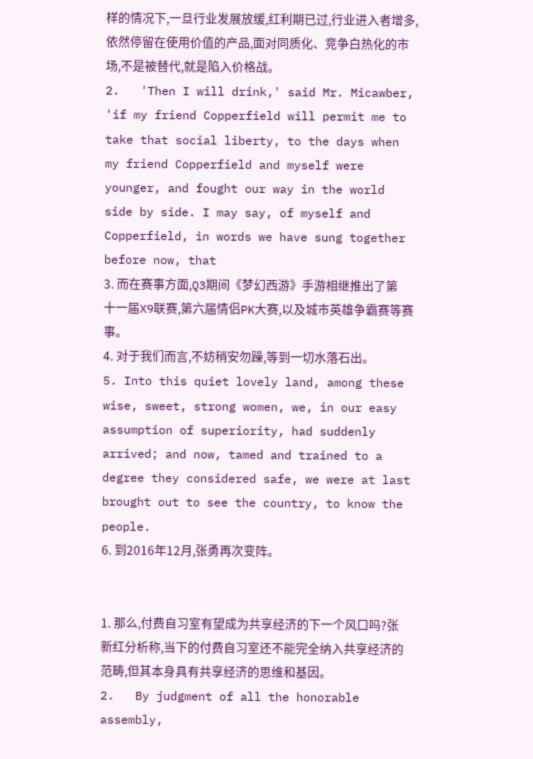样的情况下,一旦行业发展放缓,红利期已过,行业进入者增多,依然停留在使用价值的产品,面对同质化、竞争白热化的市场,不是被替代,就是陷入价格战。
2.   'Then I will drink,' said Mr. Micawber, 'if my friend Copperfield will permit me to take that social liberty, to the days when my friend Copperfield and myself were younger, and fought our way in the world side by side. I may say, of myself and Copperfield, in words we have sung together before now, that
3. 而在赛事方面,Q3期间《梦幻西游》手游相继推出了第十一届X9联赛,第六届情侣PK大赛,以及城市英雄争霸赛等赛事。
4. 对于我们而言,不妨稍安勿躁,等到一切水落石出。
5. Into this quiet lovely land, among these wise, sweet, strong women, we, in our easy assumption of superiority, had suddenly arrived; and now, tamed and trained to a degree they considered safe, we were at last brought out to see the country, to know the people.
6. 到2016年12月,张勇再次变阵。


1. 那么,付费自习室有望成为共享经济的下一个风口吗?张新红分析称,当下的付费自习室还不能完全纳入共享经济的范畴,但其本身具有共享经济的思维和基因。
2.   By judgment of all the honorable assembly,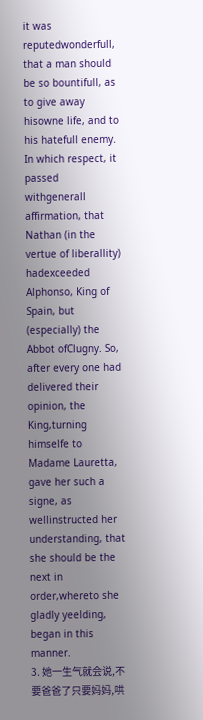it was reputedwonderfull, that a man should be so bountifull, as to give away hisowne life, and to his hatefull enemy. In which respect, it passed withgenerall affirmation, that Nathan (in the vertue of liberallity) hadexceeded Alphonso, King of Spain, but (especially) the Abbot ofClugny. So, after every one had delivered their opinion, the King,turning himselfe to Madame Lauretta, gave her such a signe, as wellinstructed her understanding, that she should be the next in order,whereto she gladly yeelding, began in this manner.
3. 她一生气就会说,不要爸爸了只要妈妈,哄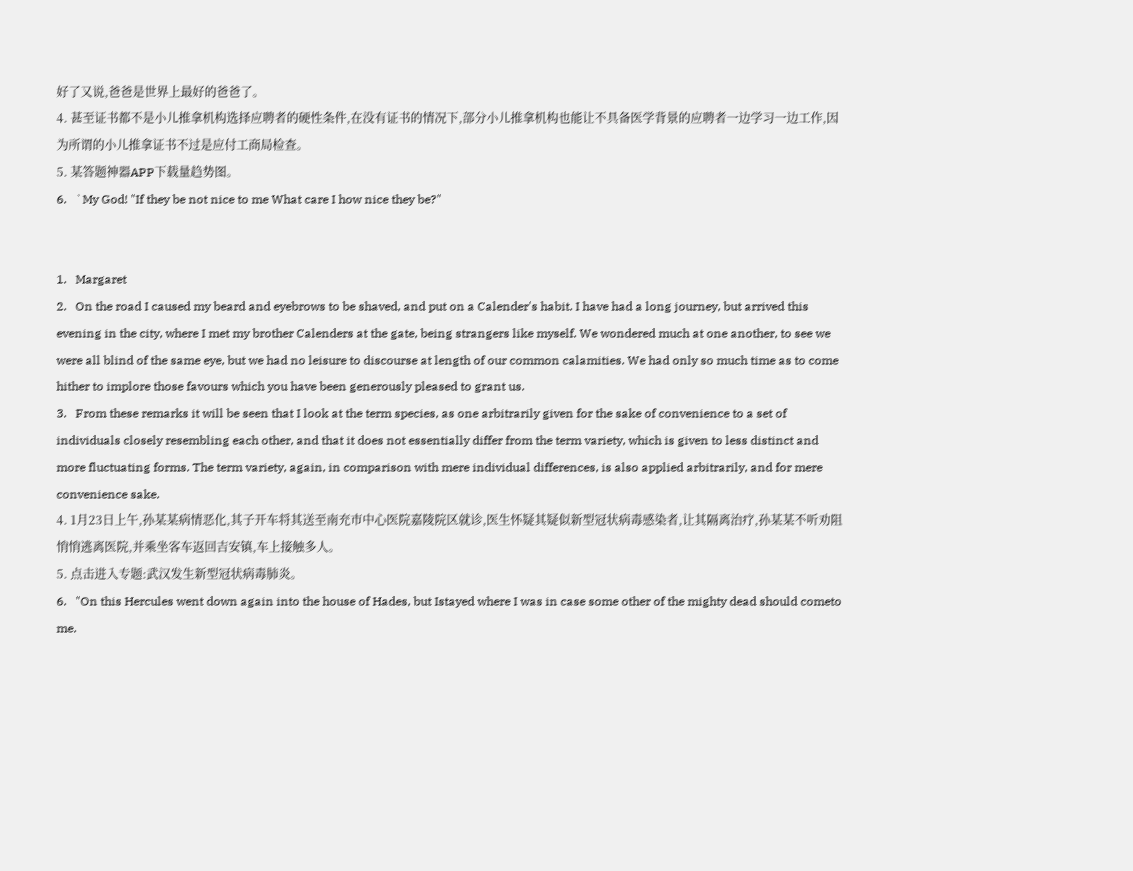好了又说,爸爸是世界上最好的爸爸了。
4. 甚至证书都不是小儿推拿机构选择应聘者的硬性条件,在没有证书的情况下,部分小儿推拿机构也能让不具备医学背景的应聘者一边学习一边工作,因为所谓的小儿推拿证书不过是应付工商局检查。
5. 某答题神器APP下载量趋势图。
6.   `My God! "If they be not nice to me What care I how nice they be?"


1.   Margaret
2.   On the road I caused my beard and eyebrows to be shaved, and put on a Calender's habit. I have had a long journey, but arrived this evening in the city, where I met my brother Calenders at the gate, being strangers like myself. We wondered much at one another, to see we were all blind of the same eye, but we had no leisure to discourse at length of our common calamities. We had only so much time as to come hither to implore those favours which you have been generously pleased to grant us.
3.   From these remarks it will be seen that I look at the term species, as one arbitrarily given for the sake of convenience to a set of individuals closely resembling each other, and that it does not essentially differ from the term variety, which is given to less distinct and more fluctuating forms. The term variety, again, in comparison with mere individual differences, is also applied arbitrarily, and for mere convenience sake.
4. 1月23日上午,孙某某病情恶化,其子开车将其送至南充市中心医院嘉陵院区就诊,医生怀疑其疑似新型冠状病毒感染者,让其隔离治疗,孙某某不听劝阻悄悄逃离医院,并乘坐客车返回吉安镇,车上接触多人。
5. 点击进入专题:武汉发生新型冠状病毒肺炎。
6.   "On this Hercules went down again into the house of Hades, but Istayed where I was in case some other of the mighty dead should cometo me.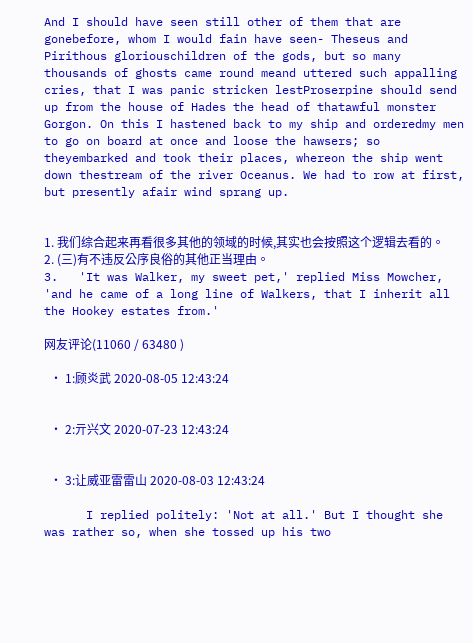And I should have seen still other of them that are gonebefore, whom I would fain have seen- Theseus and Pirithous gloriouschildren of the gods, but so many thousands of ghosts came round meand uttered such appalling cries, that I was panic stricken lestProserpine should send up from the house of Hades the head of thatawful monster Gorgon. On this I hastened back to my ship and orderedmy men to go on board at once and loose the hawsers; so theyembarked and took their places, whereon the ship went down thestream of the river Oceanus. We had to row at first, but presently afair wind sprang up.


1. 我们综合起来再看很多其他的领域的时候,其实也会按照这个逻辑去看的。
2. (三)有不违反公序良俗的其他正当理由。
3.   'It was Walker, my sweet pet,' replied Miss Mowcher, 'and he came of a long line of Walkers, that I inherit all the Hookey estates from.'

网友评论(11060 / 63480 )

  • 1:顾炎武 2020-08-05 12:43:24


  • 2:亓兴文 2020-07-23 12:43:24


  • 3:让威亚雷雷山 2020-08-03 12:43:24

      I replied politely: 'Not at all.' But I thought she was rather so, when she tossed up his two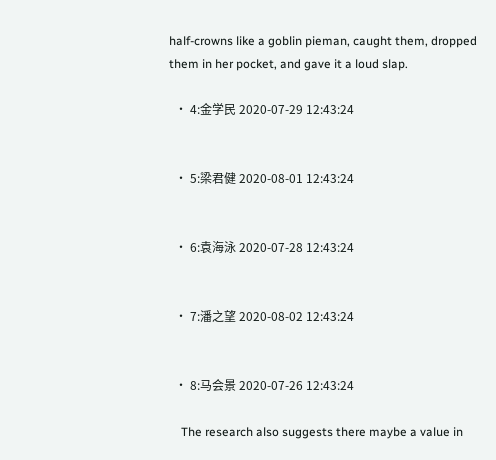half-crowns like a goblin pieman, caught them, dropped them in her pocket, and gave it a loud slap.

  • 4:金学民 2020-07-29 12:43:24


  • 5:梁君健 2020-08-01 12:43:24


  • 6:袁海泳 2020-07-28 12:43:24


  • 7:潘之望 2020-08-02 12:43:24


  • 8:马会景 2020-07-26 12:43:24

    The research also suggests there maybe a value in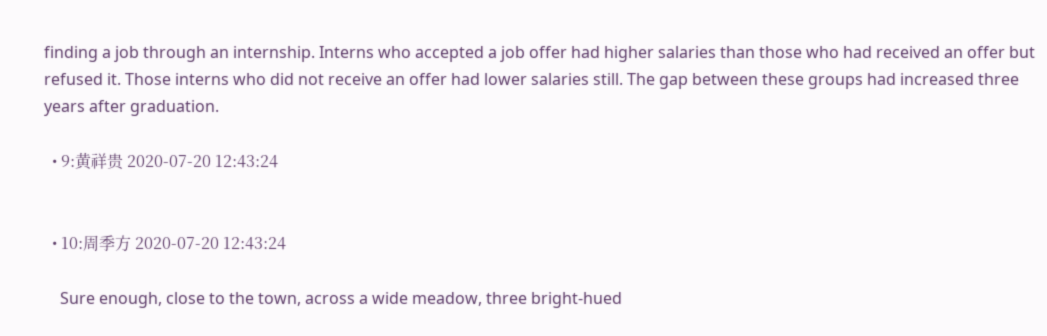finding a job through an internship. Interns who accepted a job offer had higher salaries than those who had received an offer but refused it. Those interns who did not receive an offer had lower salaries still. The gap between these groups had increased three years after graduation.

  • 9:黄祥贵 2020-07-20 12:43:24


  • 10:周季方 2020-07-20 12:43:24

    Sure enough, close to the town, across a wide meadow, three bright-hued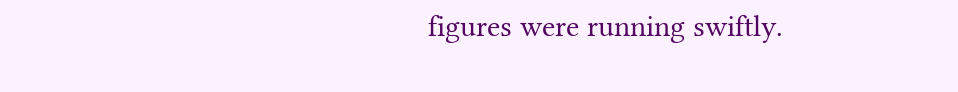figures were running swiftly.